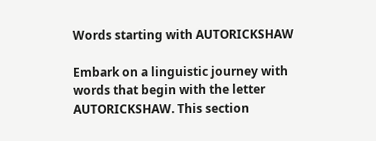Words starting with AUTORICKSHAW

Embark on a linguistic journey with words that begin with the letter AUTORICKSHAW. This section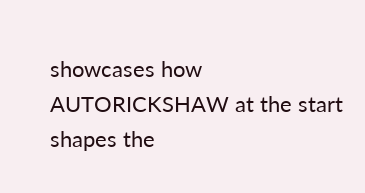showcases how AUTORICKSHAW at the start shapes the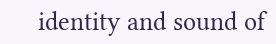identity and sound of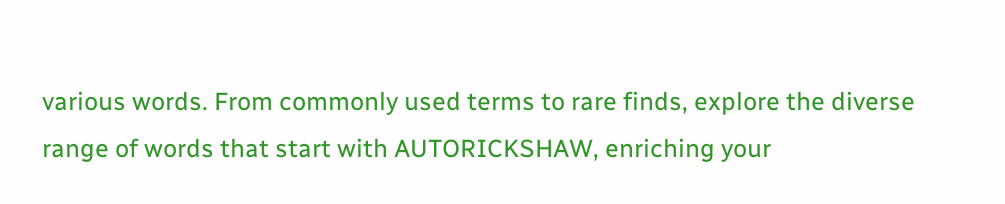various words. From commonly used terms to rare finds, explore the diverse range of words that start with AUTORICKSHAW, enriching your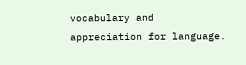vocabulary and appreciation for language.